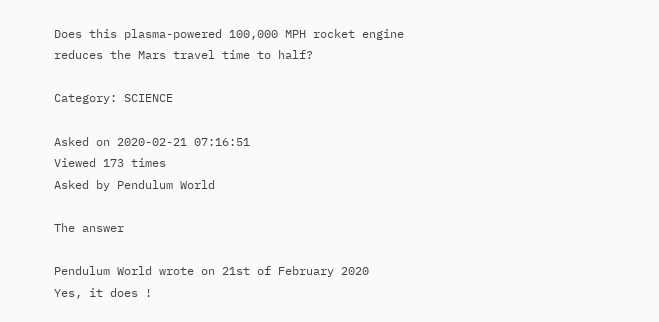Does this plasma-powered 100,000 MPH rocket engine reduces the Mars travel time to half?

Category: SCIENCE

Asked on 2020-02-21 07:16:51
Viewed 173 times
Asked by Pendulum World

The answer

Pendulum World wrote on 21st of February 2020
Yes, it does !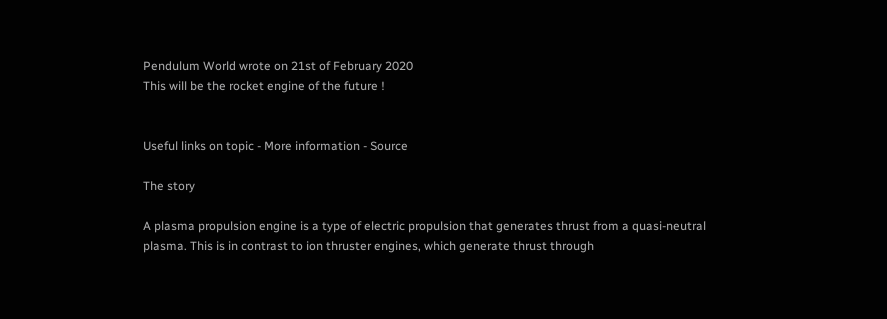Pendulum World wrote on 21st of February 2020
This will be the rocket engine of the future !


Useful links on topic - More information - Source

The story

A plasma propulsion engine is a type of electric propulsion that generates thrust from a quasi-neutral plasma. This is in contrast to ion thruster engines, which generate thrust through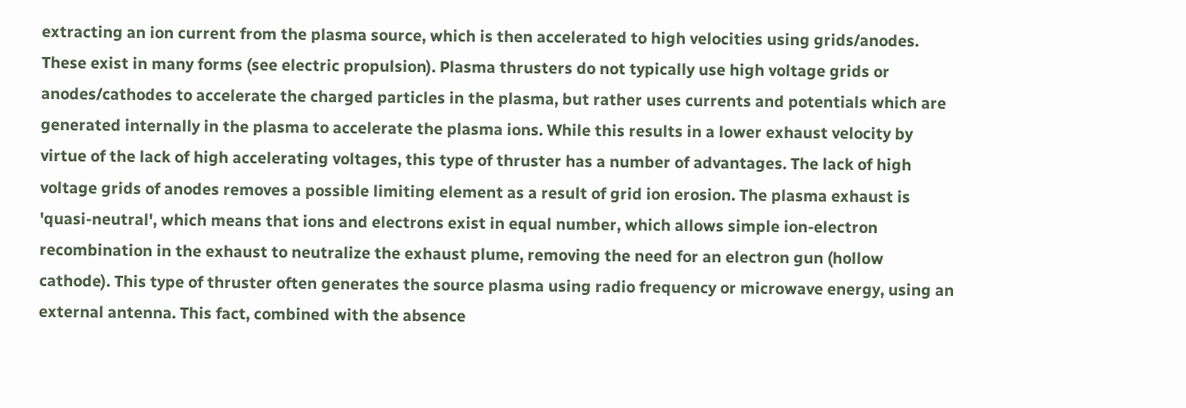extracting an ion current from the plasma source, which is then accelerated to high velocities using grids/anodes. These exist in many forms (see electric propulsion). Plasma thrusters do not typically use high voltage grids or anodes/cathodes to accelerate the charged particles in the plasma, but rather uses currents and potentials which are generated internally in the plasma to accelerate the plasma ions. While this results in a lower exhaust velocity by virtue of the lack of high accelerating voltages, this type of thruster has a number of advantages. The lack of high voltage grids of anodes removes a possible limiting element as a result of grid ion erosion. The plasma exhaust is 'quasi-neutral', which means that ions and electrons exist in equal number, which allows simple ion-electron recombination in the exhaust to neutralize the exhaust plume, removing the need for an electron gun (hollow cathode). This type of thruster often generates the source plasma using radio frequency or microwave energy, using an external antenna. This fact, combined with the absence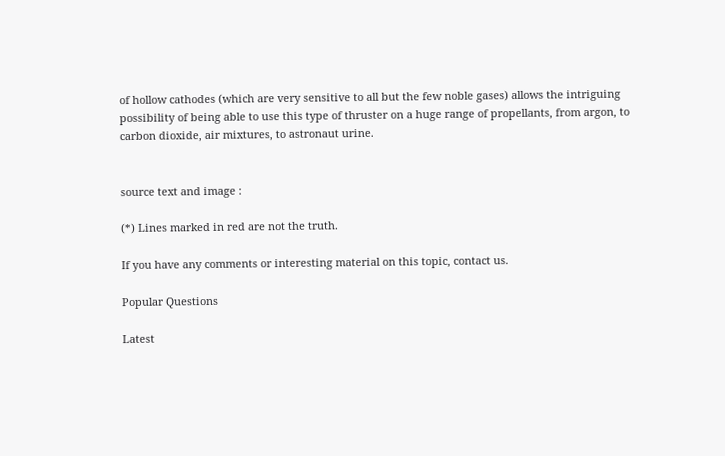of hollow cathodes (which are very sensitive to all but the few noble gases) allows the intriguing possibility of being able to use this type of thruster on a huge range of propellants, from argon, to carbon dioxide, air mixtures, to astronaut urine.


source text and image :

(*) Lines marked in red are not the truth.

If you have any comments or interesting material on this topic, contact us.

Popular Questions

Latest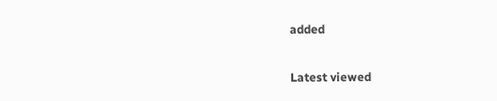added

Latest viewed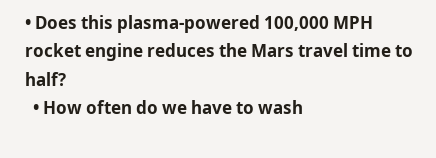• Does this plasma-powered 100,000 MPH rocket engine reduces the Mars travel time to half?
  • How often do we have to wash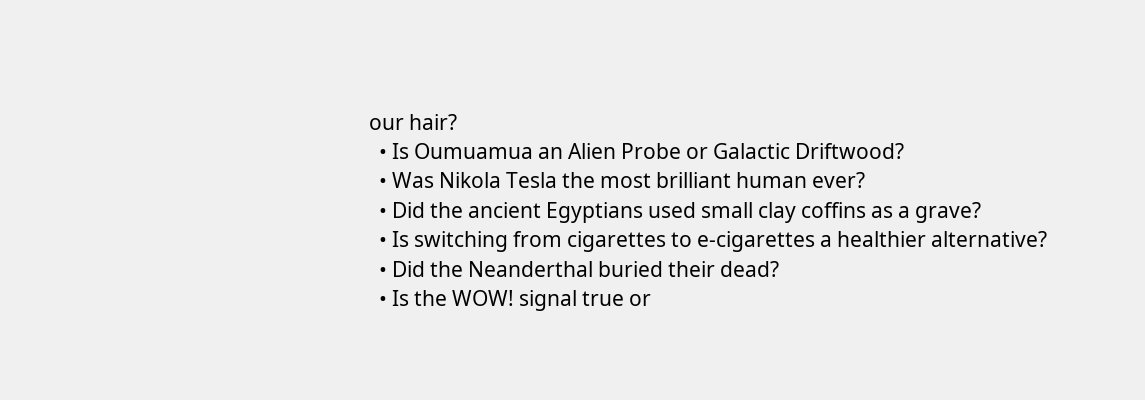our hair?
  • Is Oumuamua an Alien Probe or Galactic Driftwood?
  • Was Nikola Tesla the most brilliant human ever?
  • Did the ancient Egyptians used small clay coffins as a grave?
  • Is switching from cigarettes to e-cigarettes a healthier alternative?
  • Did the Neanderthal buried their dead?
  • Is the WOW! signal true or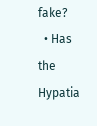fake?
  • Has the Hypatia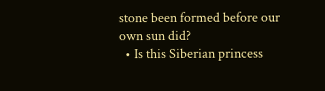stone been formed before our own sun did?
  • Is this Siberian princess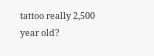tattoo really 2,500 year old?